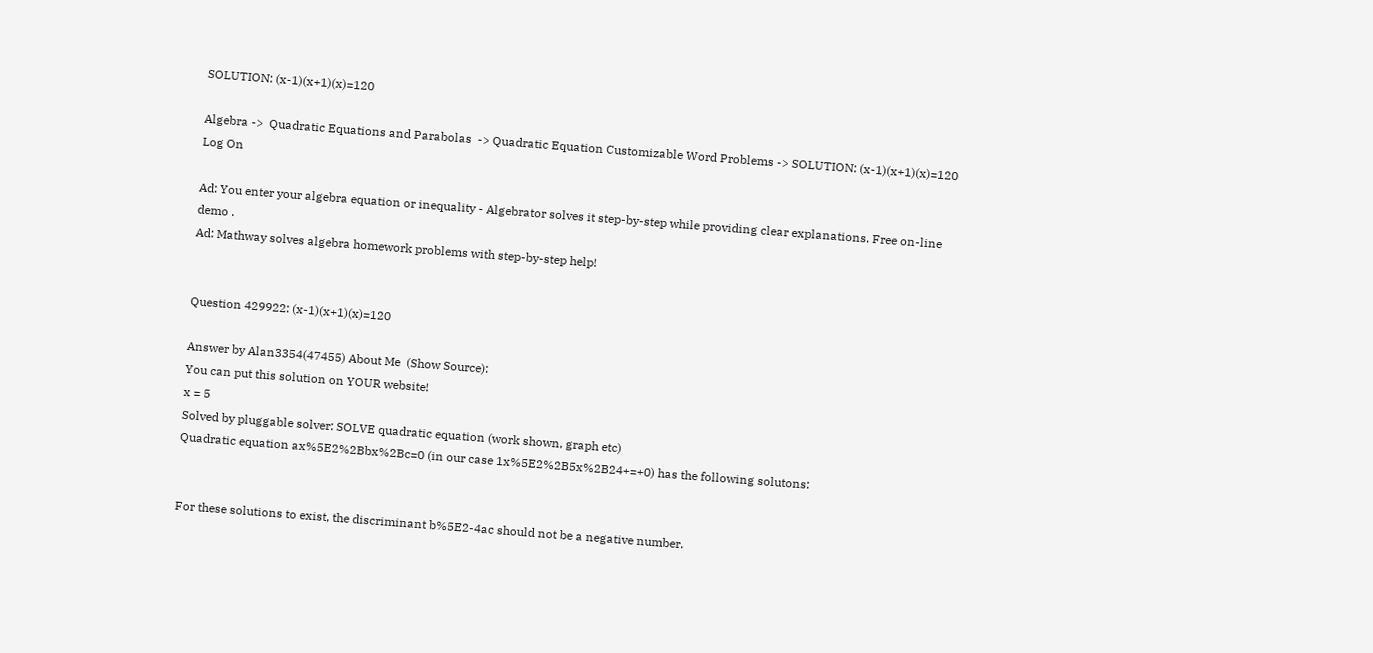SOLUTION: (x-1)(x+1)(x)=120

Algebra ->  Quadratic Equations and Parabolas  -> Quadratic Equation Customizable Word Problems -> SOLUTION: (x-1)(x+1)(x)=120       Log On

Ad: You enter your algebra equation or inequality - Algebrator solves it step-by-step while providing clear explanations. Free on-line demo .
Ad: Mathway solves algebra homework problems with step-by-step help!


Question 429922: (x-1)(x+1)(x)=120

Answer by Alan3354(47455) About Me  (Show Source):
You can put this solution on YOUR website!
x = 5
Solved by pluggable solver: SOLVE quadratic equation (work shown, graph etc)
Quadratic equation ax%5E2%2Bbx%2Bc=0 (in our case 1x%5E2%2B5x%2B24+=+0) has the following solutons:


For these solutions to exist, the discriminant b%5E2-4ac should not be a negative number.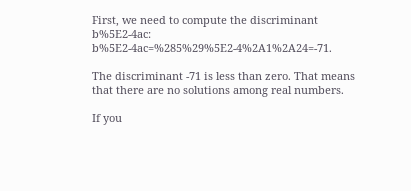First, we need to compute the discriminant b%5E2-4ac: b%5E2-4ac=%285%29%5E2-4%2A1%2A24=-71.

The discriminant -71 is less than zero. That means that there are no solutions among real numbers.

If you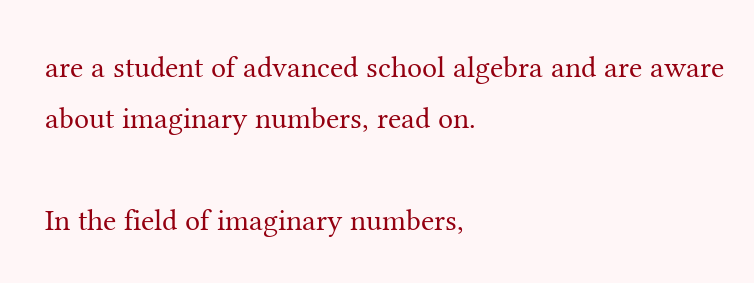are a student of advanced school algebra and are aware about imaginary numbers, read on.

In the field of imaginary numbers,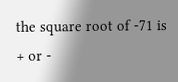the square root of -71 is + or -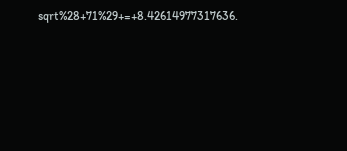sqrt%28+71%29+=+8.42614977317636.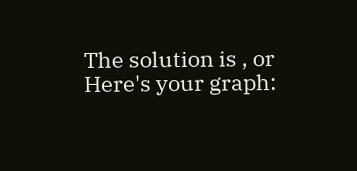The solution is , or
Here's your graph: